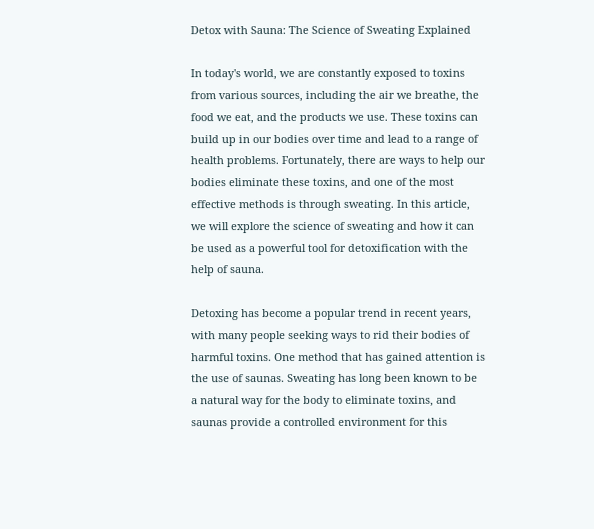Detox with Sauna: The Science of Sweating Explained

In today's world, we are constantly exposed to toxins from various sources, including the air we breathe, the food we eat, and the products we use. These toxins can build up in our bodies over time and lead to a range of health problems. Fortunately, there are ways to help our bodies eliminate these toxins, and one of the most effective methods is through sweating. In this article, we will explore the science of sweating and how it can be used as a powerful tool for detoxification with the help of sauna.

Detoxing has become a popular trend in recent years, with many people seeking ways to rid their bodies of harmful toxins. One method that has gained attention is the use of saunas. Sweating has long been known to be a natural way for the body to eliminate toxins, and saunas provide a controlled environment for this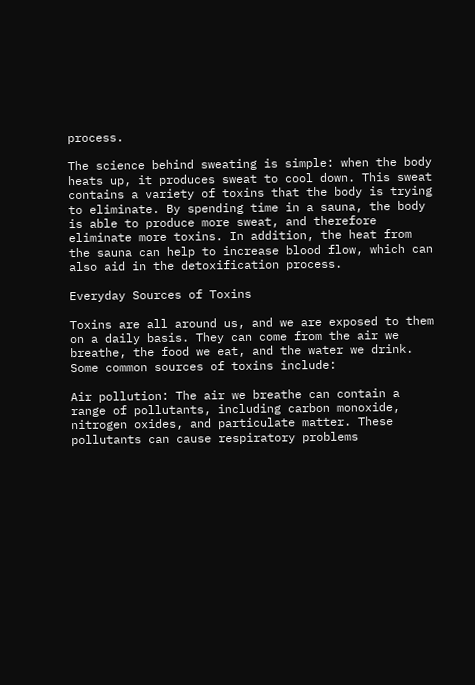process.

The science behind sweating is simple: when the body heats up, it produces sweat to cool down. This sweat contains a variety of toxins that the body is trying to eliminate. By spending time in a sauna, the body is able to produce more sweat, and therefore eliminate more toxins. In addition, the heat from the sauna can help to increase blood flow, which can also aid in the detoxification process.

Everyday Sources of Toxins

Toxins are all around us, and we are exposed to them on a daily basis. They can come from the air we breathe, the food we eat, and the water we drink. Some common sources of toxins include:

Air pollution: The air we breathe can contain a range of pollutants, including carbon monoxide, nitrogen oxides, and particulate matter. These pollutants can cause respiratory problems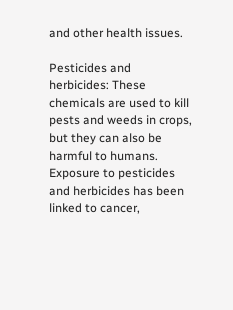and other health issues.

Pesticides and herbicides: These chemicals are used to kill pests and weeds in crops, but they can also be harmful to humans. Exposure to pesticides and herbicides has been linked to cancer,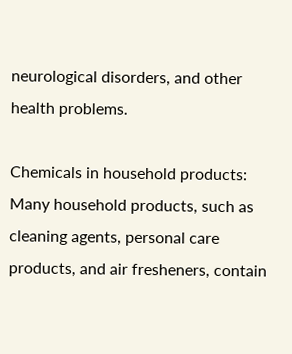neurological disorders, and other health problems.

Chemicals in household products: Many household products, such as cleaning agents, personal care products, and air fresheners, contain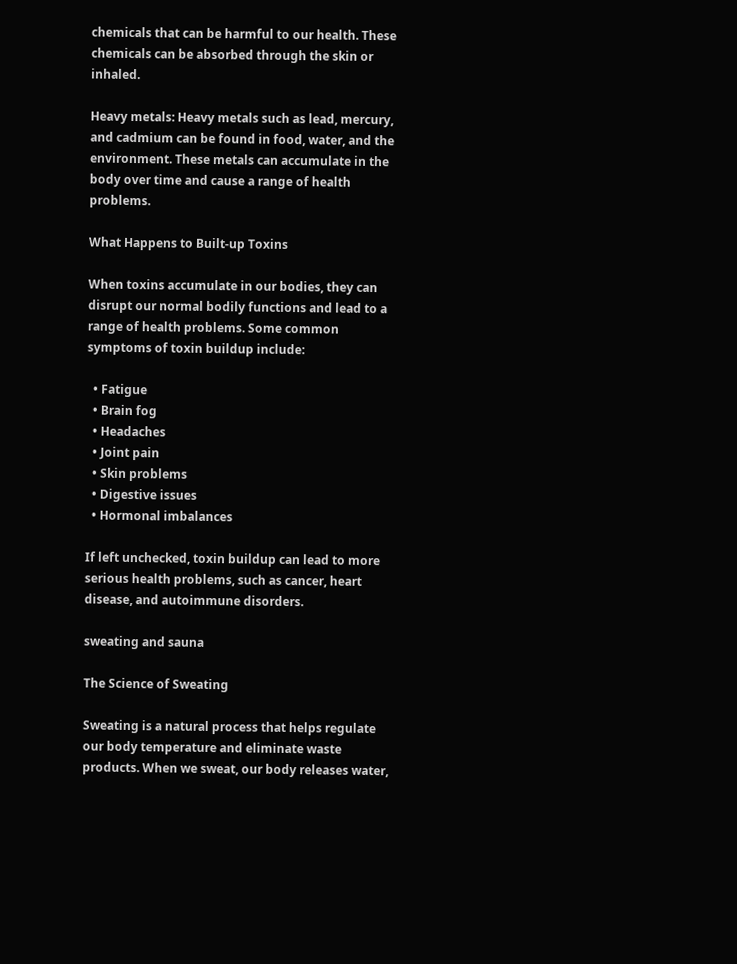chemicals that can be harmful to our health. These chemicals can be absorbed through the skin or inhaled.

Heavy metals: Heavy metals such as lead, mercury, and cadmium can be found in food, water, and the environment. These metals can accumulate in the body over time and cause a range of health problems.

What Happens to Built-up Toxins

When toxins accumulate in our bodies, they can disrupt our normal bodily functions and lead to a range of health problems. Some common symptoms of toxin buildup include:

  • Fatigue
  • Brain fog
  • Headaches
  • Joint pain
  • Skin problems
  • Digestive issues
  • Hormonal imbalances

If left unchecked, toxin buildup can lead to more serious health problems, such as cancer, heart disease, and autoimmune disorders.

sweating and sauna

The Science of Sweating

Sweating is a natural process that helps regulate our body temperature and eliminate waste products. When we sweat, our body releases water,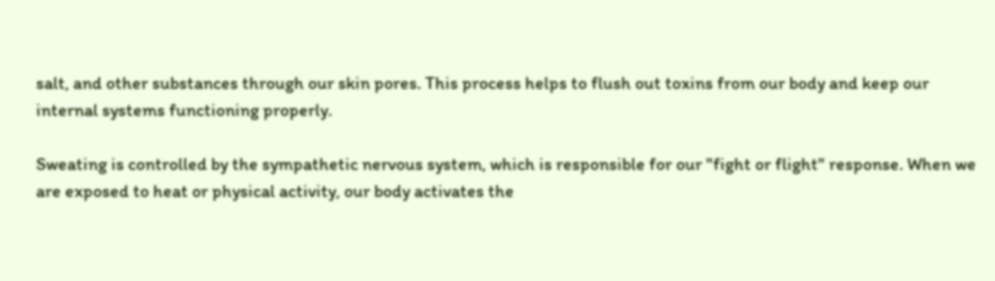salt, and other substances through our skin pores. This process helps to flush out toxins from our body and keep our internal systems functioning properly.

Sweating is controlled by the sympathetic nervous system, which is responsible for our "fight or flight" response. When we are exposed to heat or physical activity, our body activates the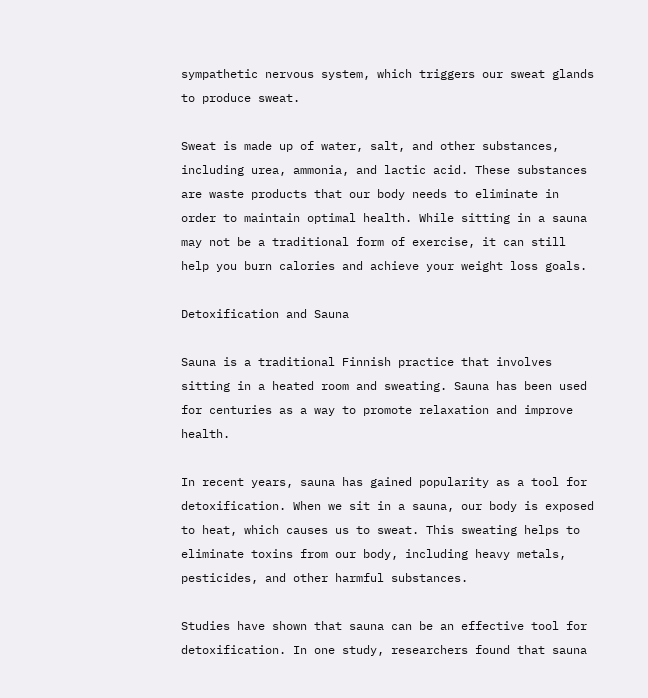sympathetic nervous system, which triggers our sweat glands to produce sweat.

Sweat is made up of water, salt, and other substances, including urea, ammonia, and lactic acid. These substances are waste products that our body needs to eliminate in order to maintain optimal health. While sitting in a sauna may not be a traditional form of exercise, it can still help you burn calories and achieve your weight loss goals.

Detoxification and Sauna

Sauna is a traditional Finnish practice that involves sitting in a heated room and sweating. Sauna has been used for centuries as a way to promote relaxation and improve health.

In recent years, sauna has gained popularity as a tool for detoxification. When we sit in a sauna, our body is exposed to heat, which causes us to sweat. This sweating helps to eliminate toxins from our body, including heavy metals, pesticides, and other harmful substances.

Studies have shown that sauna can be an effective tool for detoxification. In one study, researchers found that sauna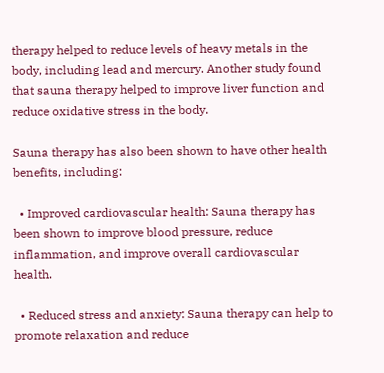therapy helped to reduce levels of heavy metals in the body, including lead and mercury. Another study found that sauna therapy helped to improve liver function and reduce oxidative stress in the body.

Sauna therapy has also been shown to have other health benefits, including:

  • Improved cardiovascular health: Sauna therapy has been shown to improve blood pressure, reduce inflammation, and improve overall cardiovascular health.

  • Reduced stress and anxiety: Sauna therapy can help to promote relaxation and reduce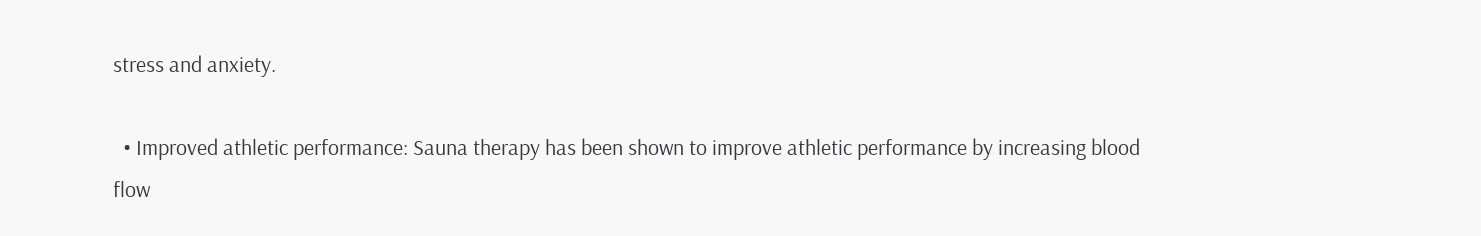stress and anxiety.

  • Improved athletic performance: Sauna therapy has been shown to improve athletic performance by increasing blood flow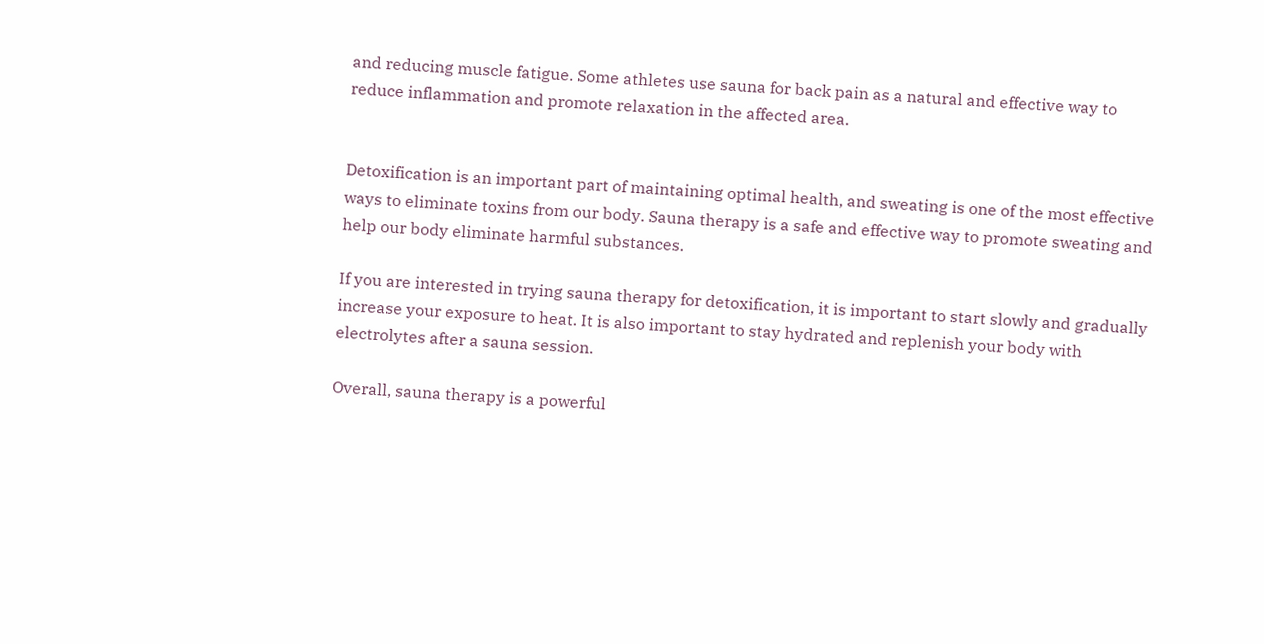and reducing muscle fatigue. Some athletes use sauna for back pain as a natural and effective way to reduce inflammation and promote relaxation in the affected area.


Detoxification is an important part of maintaining optimal health, and sweating is one of the most effective ways to eliminate toxins from our body. Sauna therapy is a safe and effective way to promote sweating and help our body eliminate harmful substances.

If you are interested in trying sauna therapy for detoxification, it is important to start slowly and gradually increase your exposure to heat. It is also important to stay hydrated and replenish your body with electrolytes after a sauna session.

Overall, sauna therapy is a powerful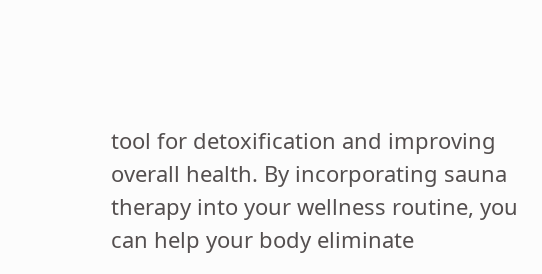tool for detoxification and improving overall health. By incorporating sauna therapy into your wellness routine, you can help your body eliminate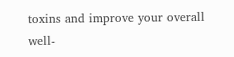toxins and improve your overall well-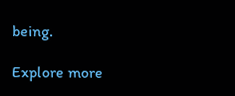being.

Explore more